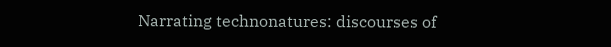Narrating technonatures: discourses of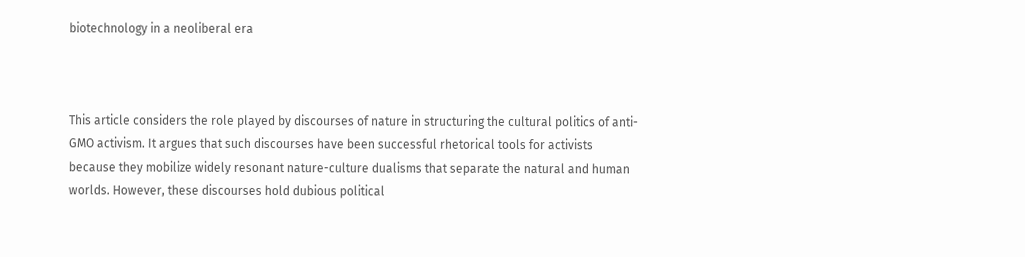biotechnology in a neoliberal era



This article considers the role played by discourses of nature in structuring the cultural politics of anti-GMO activism. It argues that such discourses have been successful rhetorical tools for activists because they mobilize widely resonant nature-culture dualisms that separate the natural and human worlds. However, these discourses hold dubious political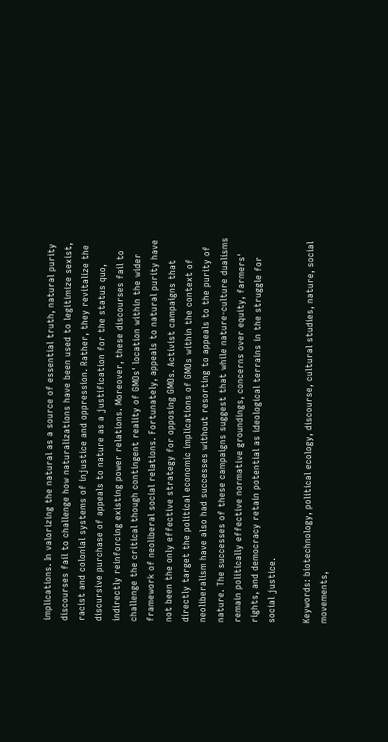implications. In valorizing the natural as a source of essential truth, natural purity discourses fail to challenge how naturalizations have been used to legitimize sexist, racist and colonial systems of injustice and oppression. Rather, they revitalize the discursive purchase of appeals to nature as a justification for the status quo, indirectly reinforcing existing power relations. Moreover, these discourses fail to challenge the critical though contingent reality of GMOs' location within the wider framework of neoliberal social relations. Fortunately, appeals to natural purity have not been the only effective strategy for opposing GMOs. Activist campaigns that directly target the political economic implications of GMOs within the context of neoliberalism have also had successes without resorting to appeals to the purity of nature. The successes of these campaigns suggest that while nature-culture dualisms remain politically effective normative groundings, concerns over equity, farmers' rights, and democracy retain potential as ideological terrains in the struggle for social justice.

Keywords: biotechnology, political ecology, discourse, cultural studies, nature, social movements,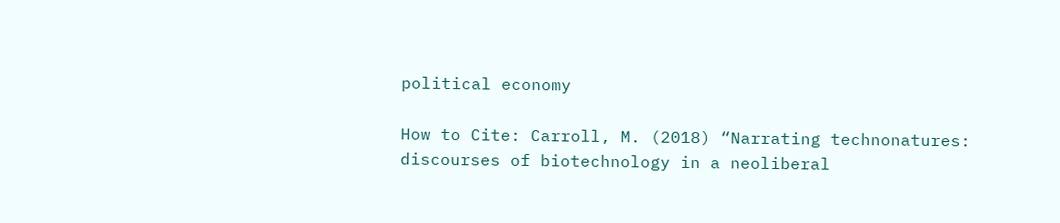political economy

How to Cite: Carroll, M. (2018) “Narrating technonatures: discourses of biotechnology in a neoliberal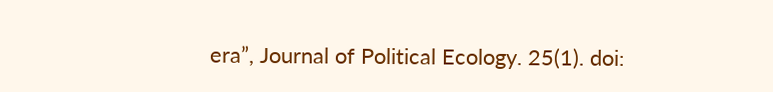era”, Journal of Political Ecology. 25(1). doi: